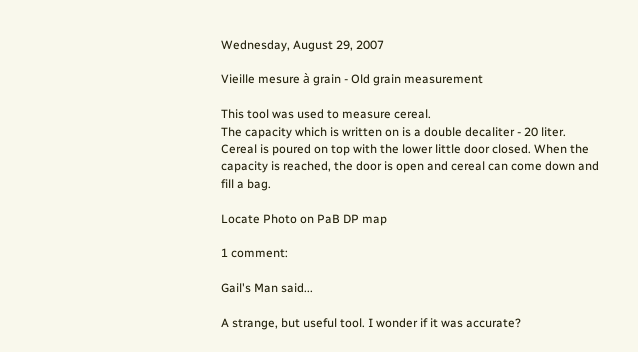Wednesday, August 29, 2007

Vieille mesure à grain - Old grain measurement

This tool was used to measure cereal.
The capacity which is written on is a double decaliter - 20 liter.
Cereal is poured on top with the lower little door closed. When the capacity is reached, the door is open and cereal can come down and fill a bag.

Locate Photo on PaB DP map

1 comment:

Gail's Man said...

A strange, but useful tool. I wonder if it was accurate?